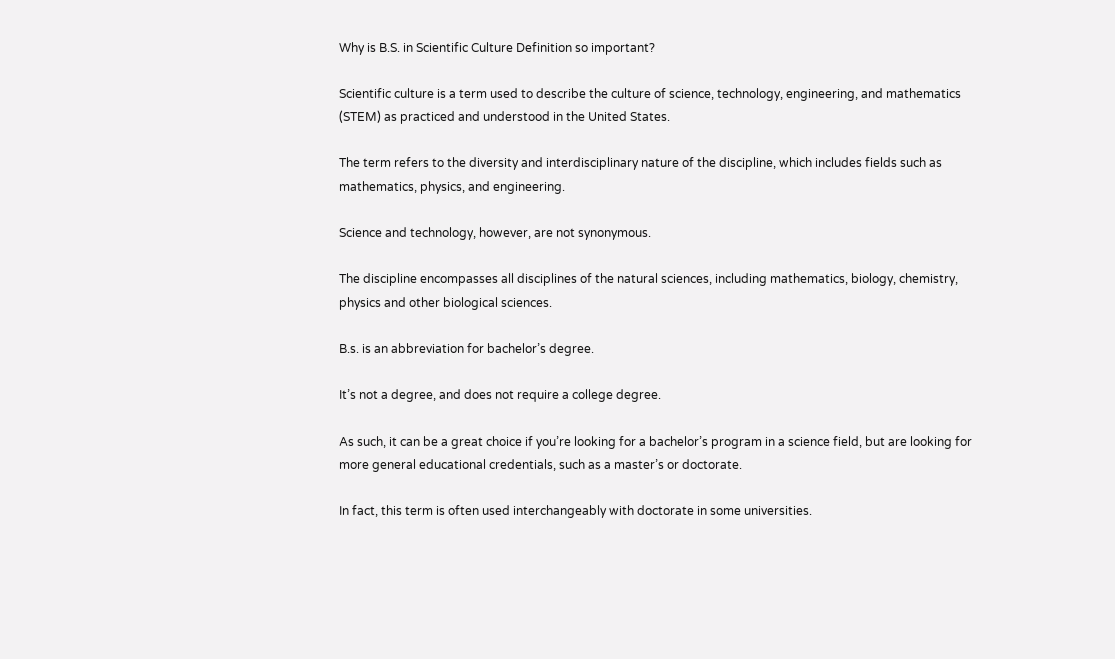Why is B.S. in Scientific Culture Definition so important?

Scientific culture is a term used to describe the culture of science, technology, engineering, and mathematics (STEM) as practiced and understood in the United States.

The term refers to the diversity and interdisciplinary nature of the discipline, which includes fields such as mathematics, physics, and engineering.

Science and technology, however, are not synonymous.

The discipline encompasses all disciplines of the natural sciences, including mathematics, biology, chemistry, physics and other biological sciences.

B.s. is an abbreviation for bachelor’s degree.

It’s not a degree, and does not require a college degree.

As such, it can be a great choice if you’re looking for a bachelor’s program in a science field, but are looking for more general educational credentials, such as a master’s or doctorate.

In fact, this term is often used interchangeably with doctorate in some universities.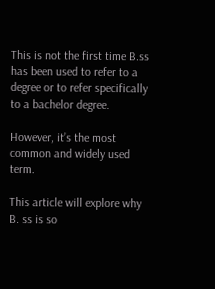This is not the first time B.ss has been used to refer to a degree or to refer specifically to a bachelor degree.

However, it’s the most common and widely used term.

This article will explore why B. ss is so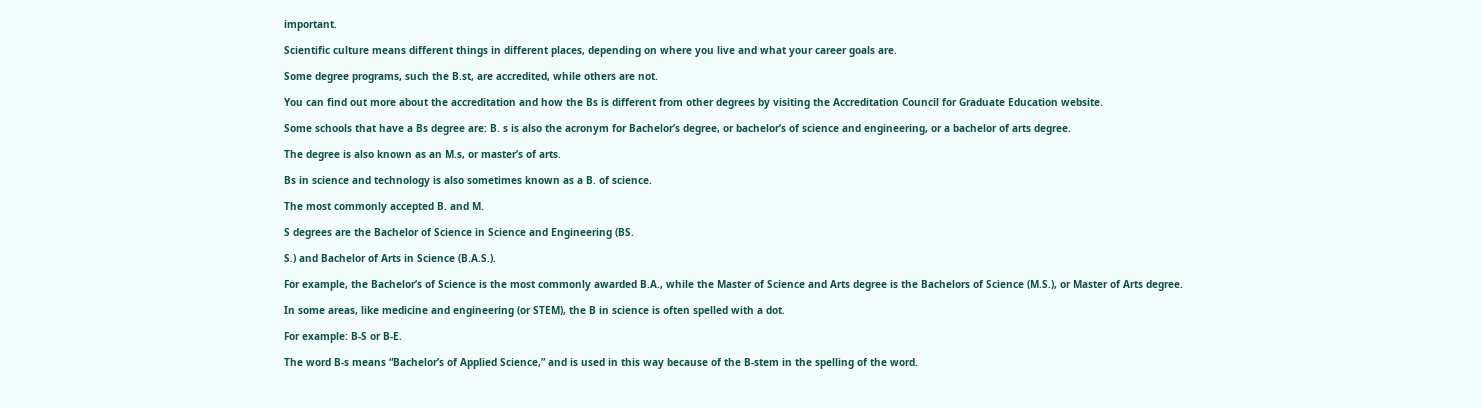important.

Scientific culture means different things in different places, depending on where you live and what your career goals are.

Some degree programs, such the B.st, are accredited, while others are not.

You can find out more about the accreditation and how the Bs is different from other degrees by visiting the Accreditation Council for Graduate Education website.

Some schools that have a Bs degree are: B. s is also the acronym for Bachelor’s degree, or bachelor’s of science and engineering, or a bachelor of arts degree.

The degree is also known as an M.s, or master’s of arts.

Bs in science and technology is also sometimes known as a B. of science.

The most commonly accepted B. and M.

S degrees are the Bachelor of Science in Science and Engineering (BS.

S.) and Bachelor of Arts in Science (B.A.S.).

For example, the Bachelor’s of Science is the most commonly awarded B.A., while the Master of Science and Arts degree is the Bachelors of Science (M.S.), or Master of Arts degree.

In some areas, like medicine and engineering (or STEM), the B in science is often spelled with a dot.

For example: B-S or B-E.

The word B-s means “Bachelor’s of Applied Science,” and is used in this way because of the B-stem in the spelling of the word.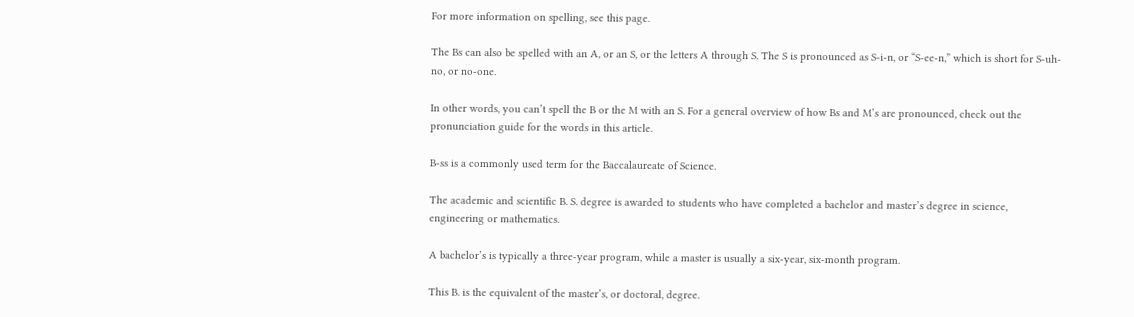For more information on spelling, see this page.

The Bs can also be spelled with an A, or an S, or the letters A through S. The S is pronounced as S-i-n, or “S-ee-n,” which is short for S-uh-no, or no-one.

In other words, you can’t spell the B or the M with an S. For a general overview of how Bs and M’s are pronounced, check out the pronunciation guide for the words in this article.

B-ss is a commonly used term for the Baccalaureate of Science.

The academic and scientific B. S. degree is awarded to students who have completed a bachelor and master’s degree in science, engineering or mathematics.

A bachelor’s is typically a three-year program, while a master is usually a six-year, six-month program.

This B. is the equivalent of the master’s, or doctoral, degree.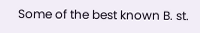Some of the best known B. st.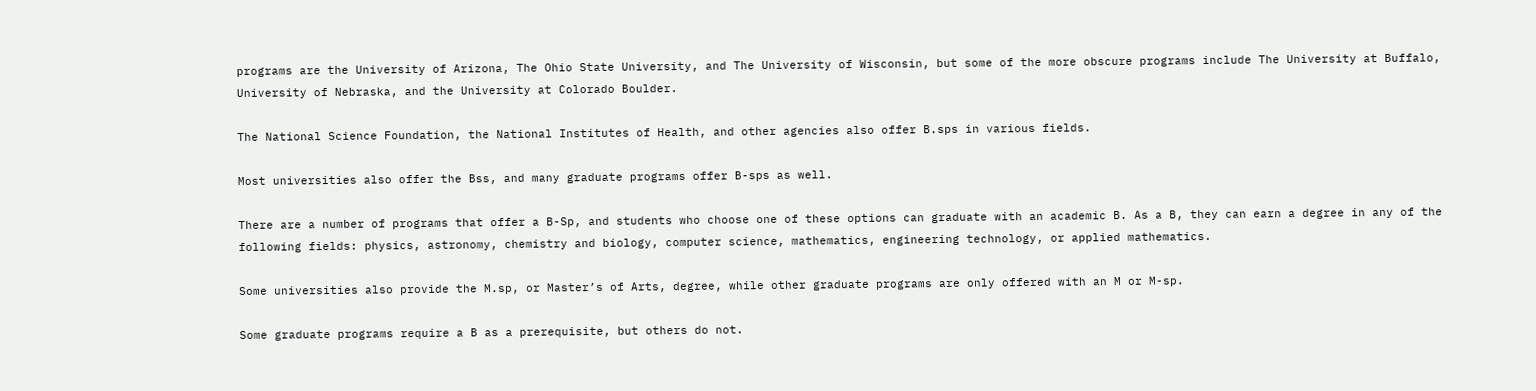programs are the University of Arizona, The Ohio State University, and The University of Wisconsin, but some of the more obscure programs include The University at Buffalo, University of Nebraska, and the University at Colorado Boulder.

The National Science Foundation, the National Institutes of Health, and other agencies also offer B.sps in various fields.

Most universities also offer the Bss, and many graduate programs offer B-sps as well.

There are a number of programs that offer a B-Sp, and students who choose one of these options can graduate with an academic B. As a B, they can earn a degree in any of the following fields: physics, astronomy, chemistry and biology, computer science, mathematics, engineering technology, or applied mathematics.

Some universities also provide the M.sp, or Master’s of Arts, degree, while other graduate programs are only offered with an M or M-sp.

Some graduate programs require a B as a prerequisite, but others do not.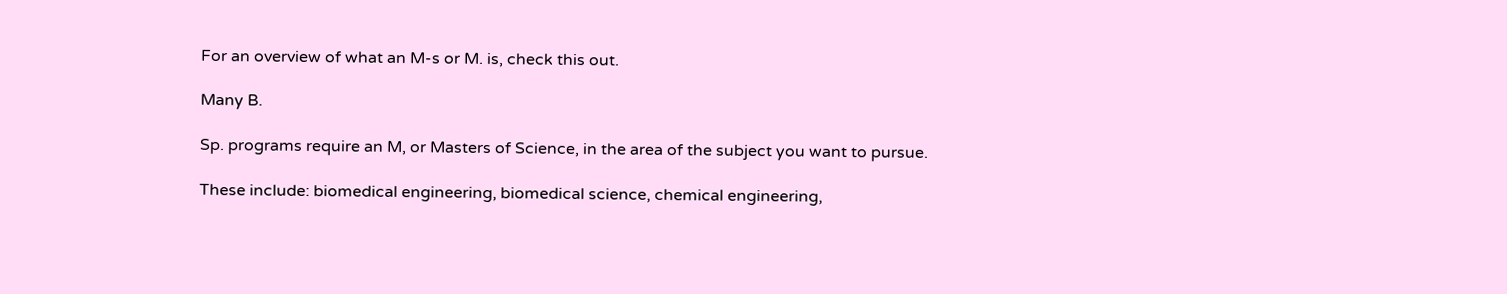For an overview of what an M-s or M. is, check this out.

Many B.

Sp. programs require an M, or Masters of Science, in the area of the subject you want to pursue.

These include: biomedical engineering, biomedical science, chemical engineering,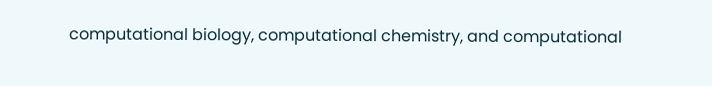computational biology, computational chemistry, and computational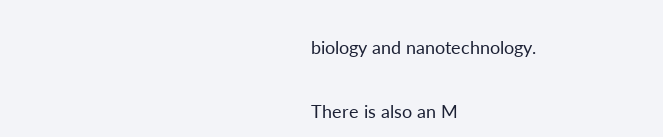biology and nanotechnology.

There is also an M